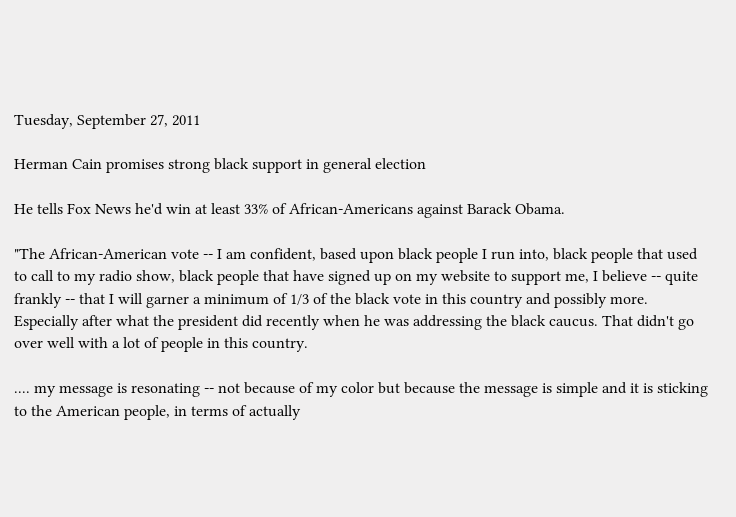Tuesday, September 27, 2011

Herman Cain promises strong black support in general election

He tells Fox News he'd win at least 33% of African-Americans against Barack Obama.

"The African-American vote -- I am confident, based upon black people I run into, black people that used to call to my radio show, black people that have signed up on my website to support me, I believe -- quite frankly -- that I will garner a minimum of 1/3 of the black vote in this country and possibly more. Especially after what the president did recently when he was addressing the black caucus. That didn't go over well with a lot of people in this country.

.... my message is resonating -- not because of my color but because the message is simple and it is sticking to the American people, in terms of actually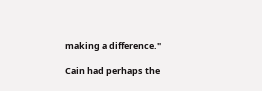making a difference."

Cain had perhaps the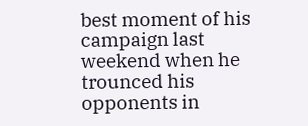best moment of his campaign last weekend when he trounced his opponents in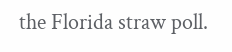the Florida straw poll.